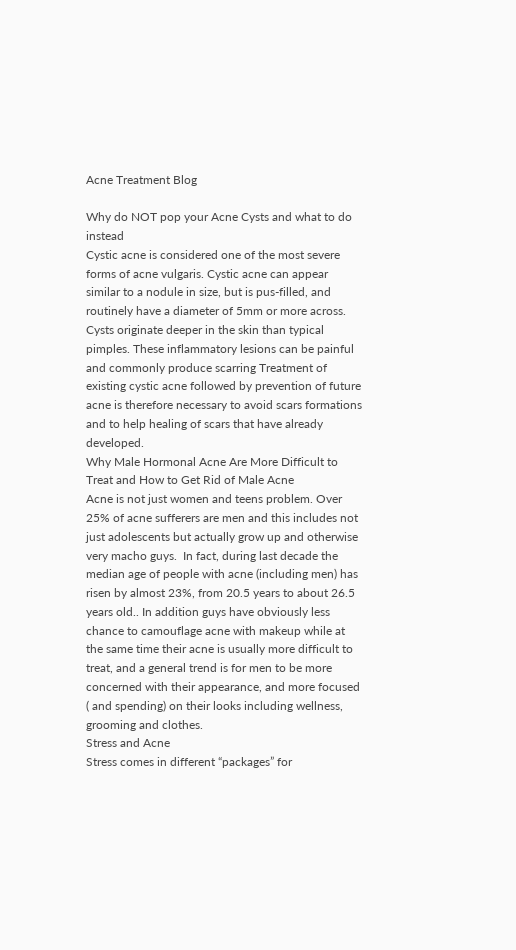Acne Treatment Blog

Why do NOT pop your Acne Cysts and what to do instead
Cystic acne is considered one of the most severe forms of acne vulgaris. Cystic acne can appear similar to a nodule in size, but is pus-filled, and routinely have a diameter of 5mm or more across. Cysts originate deeper in the skin than typical pimples. These inflammatory lesions can be painful and commonly produce scarring Treatment of existing cystic acne followed by prevention of future acne is therefore necessary to avoid scars formations and to help healing of scars that have already developed.
Why Male Hormonal Acne Are More Difficult to Treat and How to Get Rid of Male Acne
Acne is not just women and teens problem. Over 25% of acne sufferers are men and this includes not just adolescents but actually grow up and otherwise very macho guys.  In fact, during last decade the median age of people with acne (including men) has risen by almost 23%, from 20.5 years to about 26.5 years old.. In addition guys have obviously less chance to camouflage acne with makeup while at the same time their acne is usually more difficult to treat, and a general trend is for men to be more concerned with their appearance, and more focused ( and spending) on their looks including wellness, grooming and clothes.
Stress and Acne
Stress comes in different “packages” for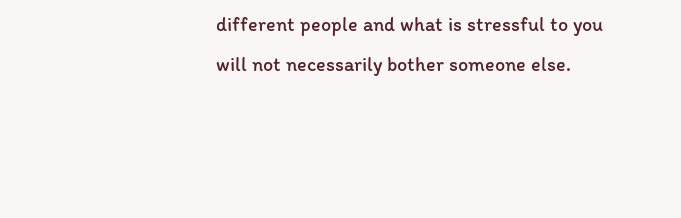different people and what is stressful to you will not necessarily bother someone else.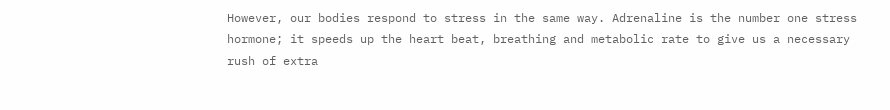However, our bodies respond to stress in the same way. Adrenaline is the number one stress hormone; it speeds up the heart beat, breathing and metabolic rate to give us a necessary rush of extra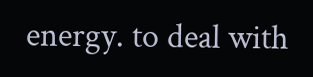energy. to deal with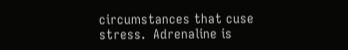circumstances that cuse stress.  Adrenaline is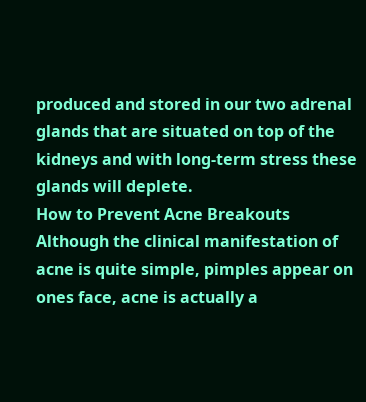produced and stored in our two adrenal glands that are situated on top of the kidneys and with long-term stress these glands will deplete.
How to Prevent Acne Breakouts
Although the clinical manifestation of acne is quite simple, pimples appear on ones face, acne is actually a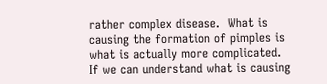rather complex disease.  What is causing the formation of pimples is what is actually more complicated.  If we can understand what is causing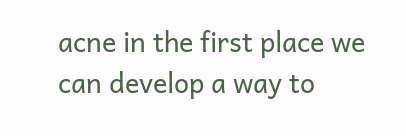acne in the first place we can develop a way to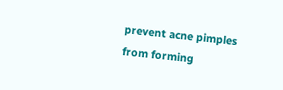prevent acne pimples from forming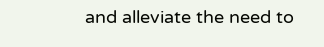and alleviate the need to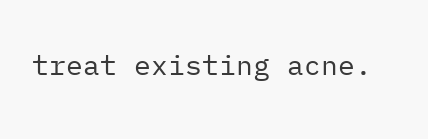treat existing acne.